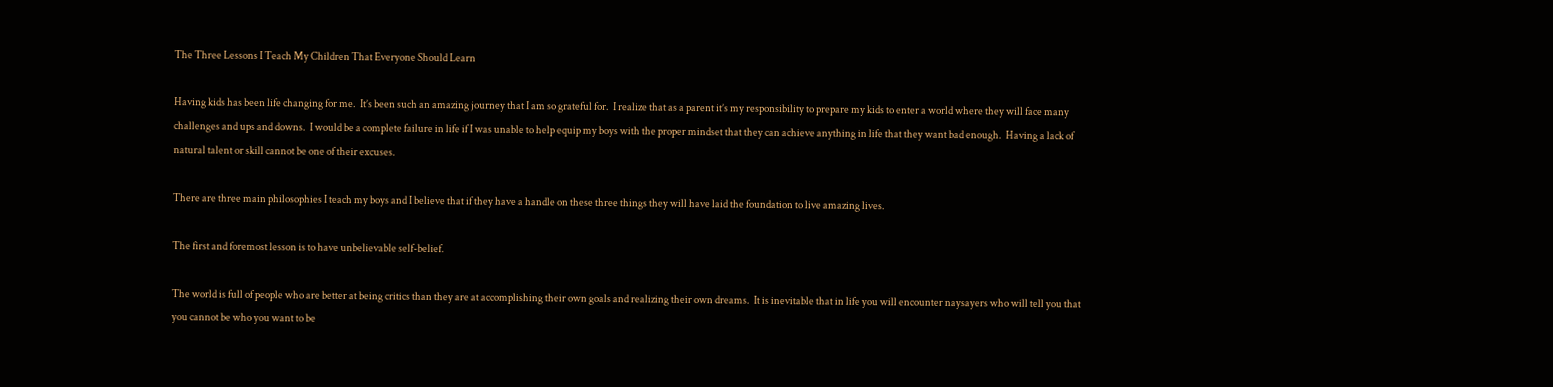The Three Lessons I Teach My Children That Everyone Should Learn

Having kids has been life changing for me.  It’s been such an amazing journey that I am so grateful for.  I realize that as a parent it’s my responsibility to prepare my kids to enter a world where they will face many challenges and ups and downs.  I would be a complete failure in life if I was unable to help equip my boys with the proper mindset that they can achieve anything in life that they want bad enough.  Having a lack of natural talent or skill cannot be one of their excuses.

There are three main philosophies I teach my boys and I believe that if they have a handle on these three things they will have laid the foundation to live amazing lives.

The first and foremost lesson is to have unbelievable self-belief.

The world is full of people who are better at being critics than they are at accomplishing their own goals and realizing their own dreams.  It is inevitable that in life you will encounter naysayers who will tell you that you cannot be who you want to be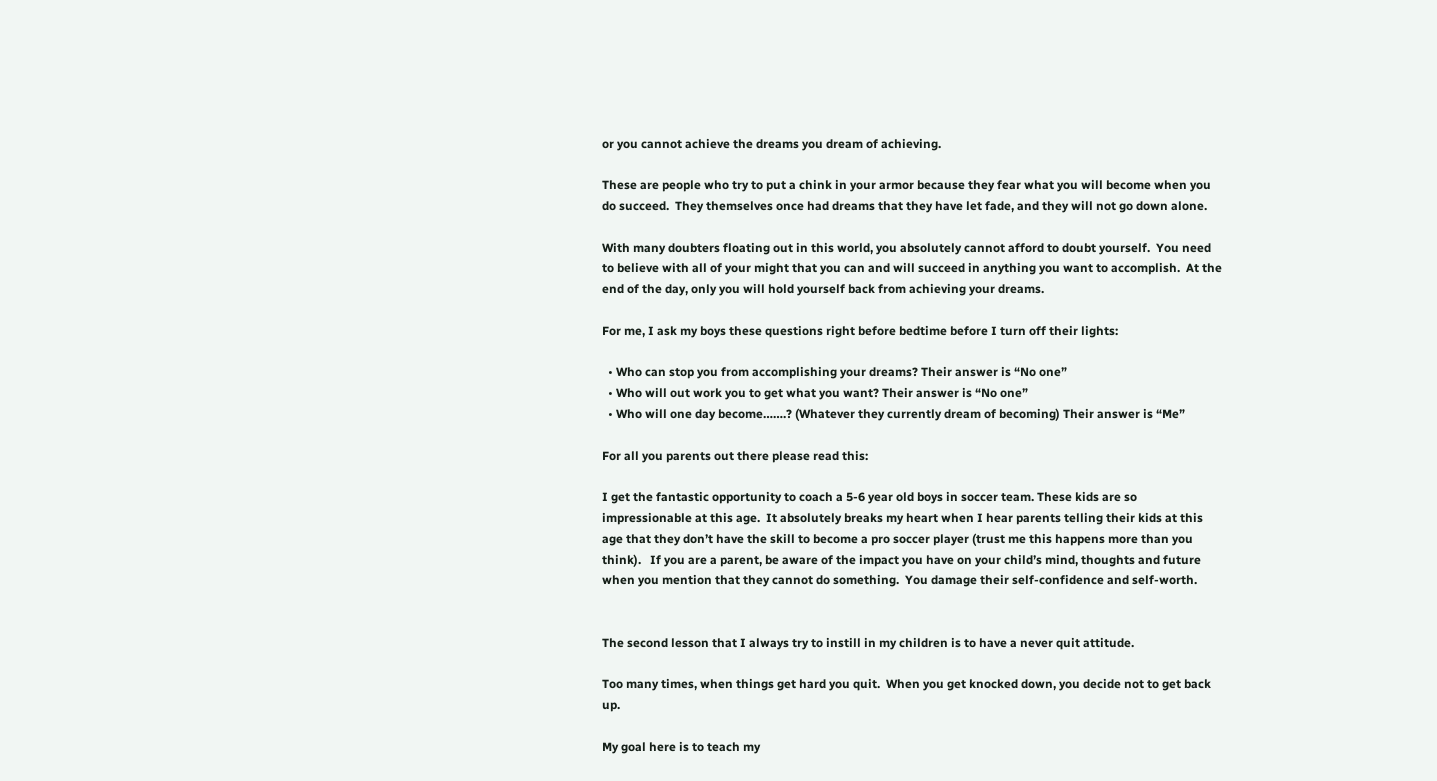or you cannot achieve the dreams you dream of achieving.

These are people who try to put a chink in your armor because they fear what you will become when you do succeed.  They themselves once had dreams that they have let fade, and they will not go down alone.

With many doubters floating out in this world, you absolutely cannot afford to doubt yourself.  You need to believe with all of your might that you can and will succeed in anything you want to accomplish.  At the end of the day, only you will hold yourself back from achieving your dreams.

For me, I ask my boys these questions right before bedtime before I turn off their lights:

  • Who can stop you from accomplishing your dreams? Their answer is “No one”
  • Who will out work you to get what you want? Their answer is “No one”
  • Who will one day become…….? (Whatever they currently dream of becoming) Their answer is “Me”

For all you parents out there please read this:

I get the fantastic opportunity to coach a 5-6 year old boys in soccer team. These kids are so impressionable at this age.  It absolutely breaks my heart when I hear parents telling their kids at this age that they don’t have the skill to become a pro soccer player (trust me this happens more than you think).   If you are a parent, be aware of the impact you have on your child’s mind, thoughts and future when you mention that they cannot do something.  You damage their self-confidence and self-worth.


The second lesson that I always try to instill in my children is to have a never quit attitude.

Too many times, when things get hard you quit.  When you get knocked down, you decide not to get back up.

My goal here is to teach my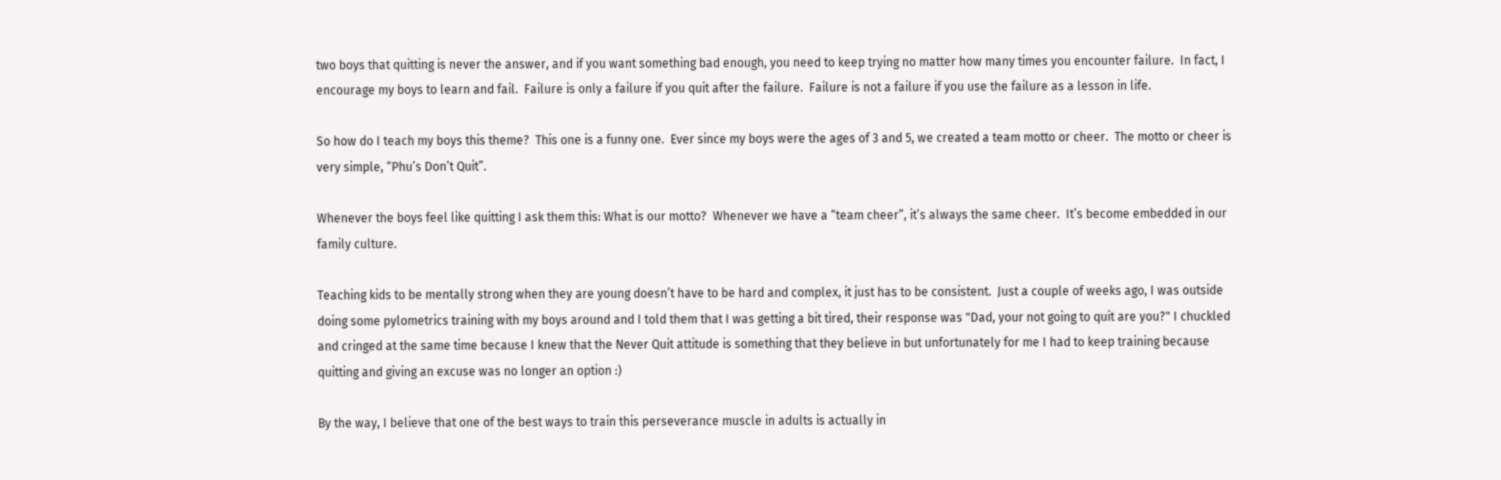two boys that quitting is never the answer, and if you want something bad enough, you need to keep trying no matter how many times you encounter failure.  In fact, I encourage my boys to learn and fail.  Failure is only a failure if you quit after the failure.  Failure is not a failure if you use the failure as a lesson in life.

So how do I teach my boys this theme?  This one is a funny one.  Ever since my boys were the ages of 3 and 5, we created a team motto or cheer.  The motto or cheer is very simple, “Phu’s Don’t Quit”.

Whenever the boys feel like quitting I ask them this: What is our motto?  Whenever we have a “team cheer”, it’s always the same cheer.  It’s become embedded in our family culture.

Teaching kids to be mentally strong when they are young doesn’t have to be hard and complex, it just has to be consistent.  Just a couple of weeks ago, I was outside doing some pylometrics training with my boys around and I told them that I was getting a bit tired, their response was "Dad, your not going to quit are you?" I chuckled and cringed at the same time because I knew that the Never Quit attitude is something that they believe in but unfortunately for me I had to keep training because quitting and giving an excuse was no longer an option :)

By the way, I believe that one of the best ways to train this perseverance muscle in adults is actually in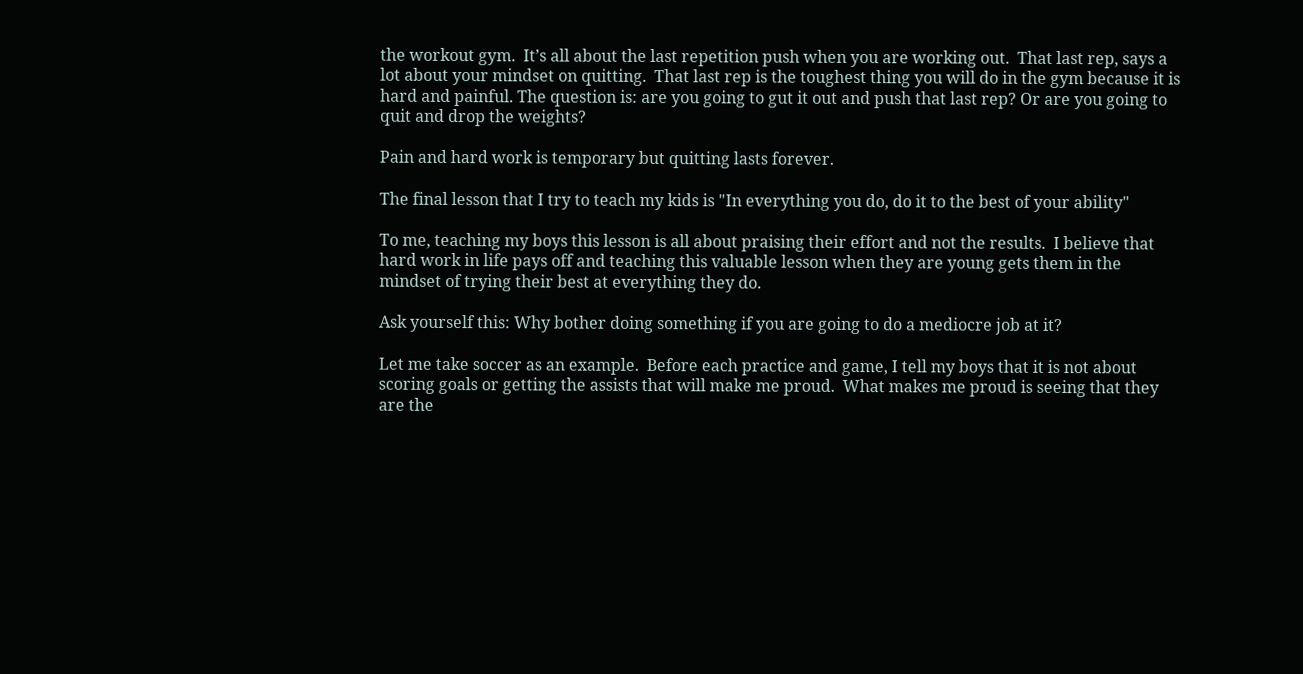the workout gym.  It’s all about the last repetition push when you are working out.  That last rep, says a lot about your mindset on quitting.  That last rep is the toughest thing you will do in the gym because it is hard and painful. The question is: are you going to gut it out and push that last rep? Or are you going to quit and drop the weights?

Pain and hard work is temporary but quitting lasts forever.

The final lesson that I try to teach my kids is "In everything you do, do it to the best of your ability"

To me, teaching my boys this lesson is all about praising their effort and not the results.  I believe that hard work in life pays off and teaching this valuable lesson when they are young gets them in the mindset of trying their best at everything they do.

Ask yourself this: Why bother doing something if you are going to do a mediocre job at it?

Let me take soccer as an example.  Before each practice and game, I tell my boys that it is not about scoring goals or getting the assists that will make me proud.  What makes me proud is seeing that they are the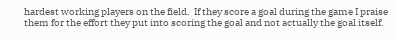hardest working players on the field.  If they score a goal during the game I praise them for the effort they put into scoring the goal and not actually the goal itself.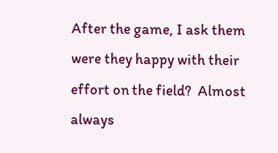After the game, I ask them were they happy with their effort on the field?  Almost always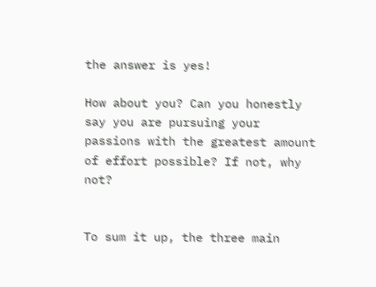the answer is yes!

How about you? Can you honestly say you are pursuing your passions with the greatest amount of effort possible? If not, why not?


To sum it up, the three main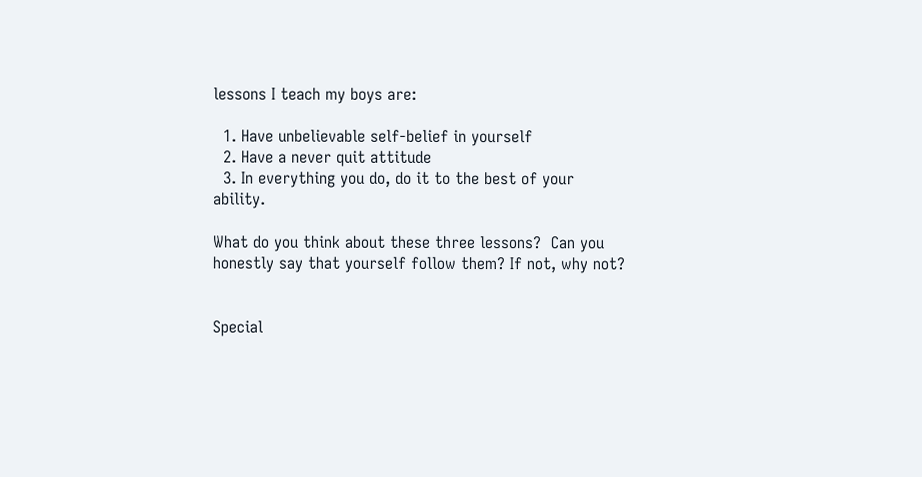lessons I teach my boys are:

  1. Have unbelievable self-belief in yourself
  2. Have a never quit attitude
  3. In everything you do, do it to the best of your ability.

What do you think about these three lessons?  Can you honestly say that yourself follow them? If not, why not?


Special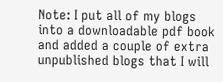Note: I put all of my blogs into a downloadable pdf book and added a couple of extra unpublished blogs that I will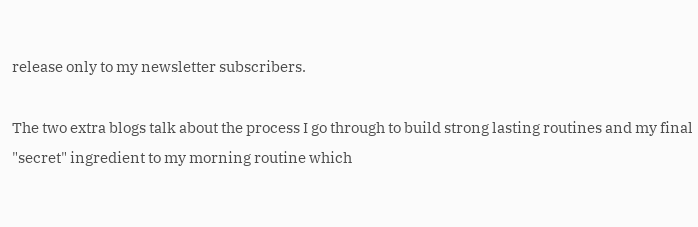release only to my newsletter subscribers.

The two extra blogs talk about the process I go through to build strong lasting routines and my final "secret" ingredient to my morning routine which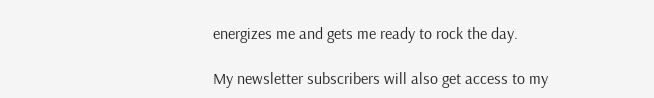energizes me and gets me ready to rock the day.

My newsletter subscribers will also get access to my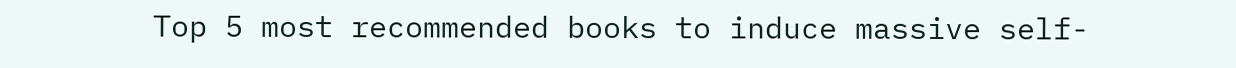Top 5 most recommended books to induce massive self-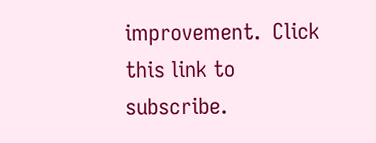improvement.  Click this link to subscribe.